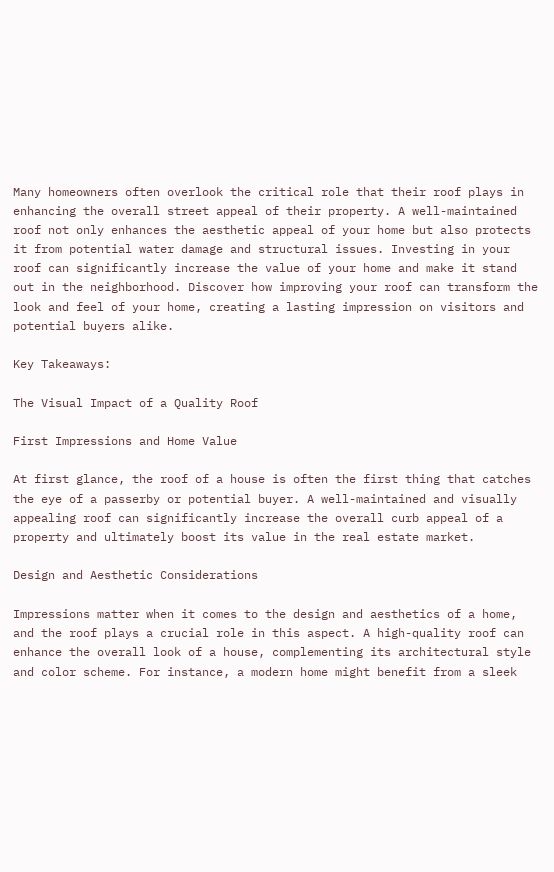Many homeowners often overlook the critical role that their roof plays in enhancing the overall street appeal of their property. A well-maintained roof not only enhances the aesthetic appeal of your home but also protects it from potential water damage and structural issues. Investing in your roof can significantly increase the value of your home and make it stand out in the neighborhood. Discover how improving your roof can transform the look and feel of your home, creating a lasting impression on visitors and potential buyers alike.

Key Takeaways:

The Visual Impact of a Quality Roof

First Impressions and Home Value

At first glance, the roof of a house is often the first thing that catches the eye of a passerby or potential buyer. A well-maintained and visually appealing roof can significantly increase the overall curb appeal of a property and ultimately boost its value in the real estate market.

Design and Aesthetic Considerations

Impressions matter when it comes to the design and aesthetics of a home, and the roof plays a crucial role in this aspect. A high-quality roof can enhance the overall look of a house, complementing its architectural style and color scheme. For instance, a modern home might benefit from a sleek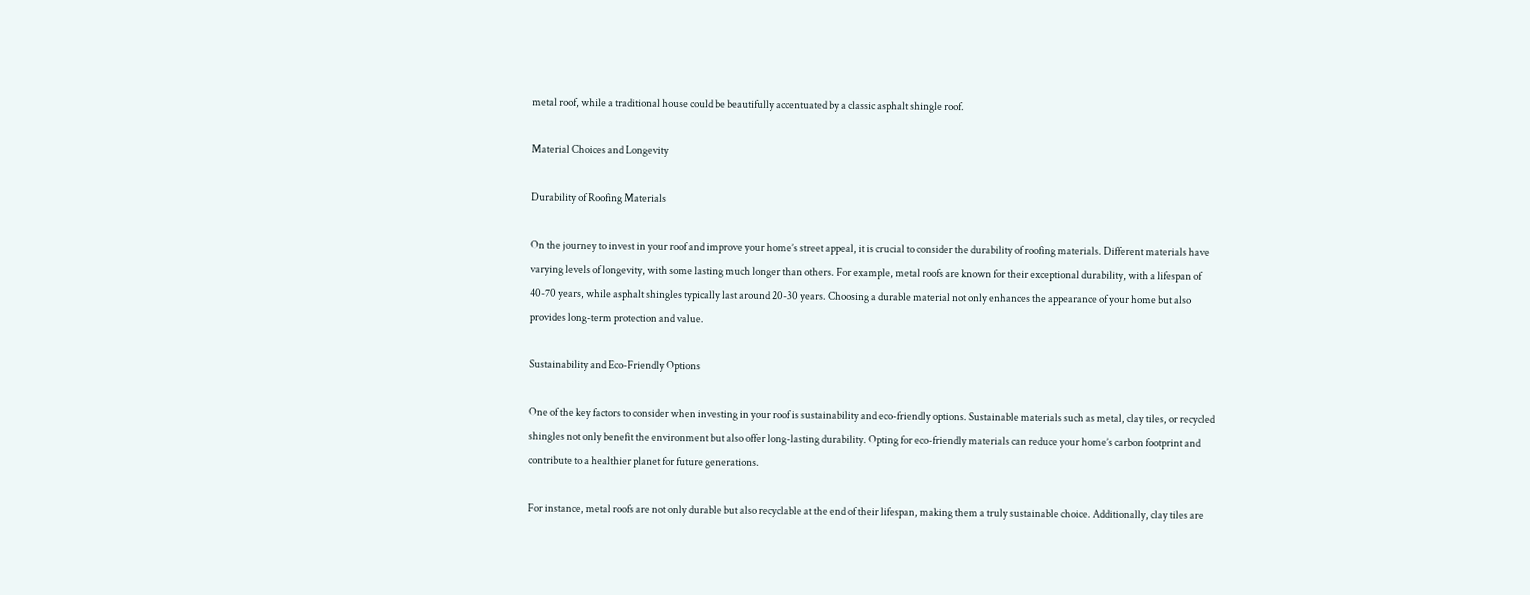metal roof, while a traditional house could be beautifully accentuated by a classic asphalt shingle roof.

Material Choices and Longevity

Durability of Roofing Materials

On the journey to invest in your roof and improve your home’s street appeal, it is crucial to consider the durability of roofing materials. Different materials have varying levels of longevity, with some lasting much longer than others. For example, metal roofs are known for their exceptional durability, with a lifespan of 40-70 years, while asphalt shingles typically last around 20-30 years. Choosing a durable material not only enhances the appearance of your home but also provides long-term protection and value.

Sustainability and Eco-Friendly Options

One of the key factors to consider when investing in your roof is sustainability and eco-friendly options. Sustainable materials such as metal, clay tiles, or recycled shingles not only benefit the environment but also offer long-lasting durability. Opting for eco-friendly materials can reduce your home’s carbon footprint and contribute to a healthier planet for future generations.

For instance, metal roofs are not only durable but also recyclable at the end of their lifespan, making them a truly sustainable choice. Additionally, clay tiles are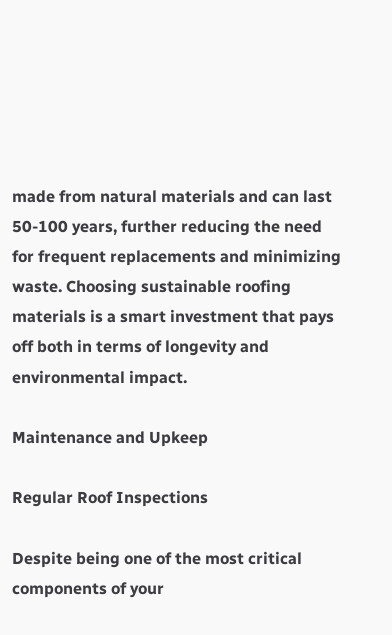made from natural materials and can last 50-100 years, further reducing the need for frequent replacements and minimizing waste. Choosing sustainable roofing materials is a smart investment that pays off both in terms of longevity and environmental impact.

Maintenance and Upkeep

Regular Roof Inspections

Despite being one of the most critical components of your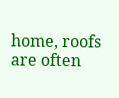home, roofs are often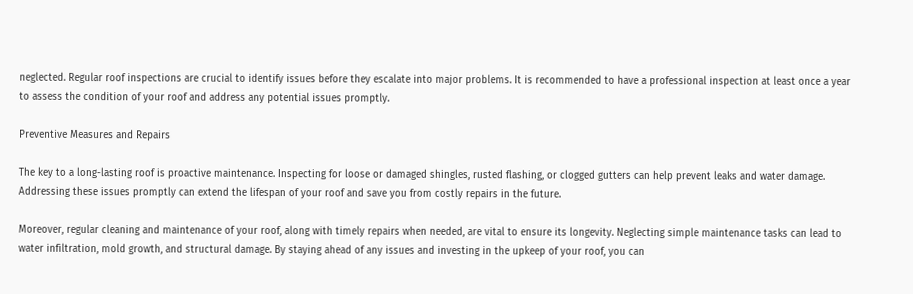neglected. Regular roof inspections are crucial to identify issues before they escalate into major problems. It is recommended to have a professional inspection at least once a year to assess the condition of your roof and address any potential issues promptly.

Preventive Measures and Repairs

The key to a long-lasting roof is proactive maintenance. Inspecting for loose or damaged shingles, rusted flashing, or clogged gutters can help prevent leaks and water damage. Addressing these issues promptly can extend the lifespan of your roof and save you from costly repairs in the future.

Moreover, regular cleaning and maintenance of your roof, along with timely repairs when needed, are vital to ensure its longevity. Neglecting simple maintenance tasks can lead to water infiltration, mold growth, and structural damage. By staying ahead of any issues and investing in the upkeep of your roof, you can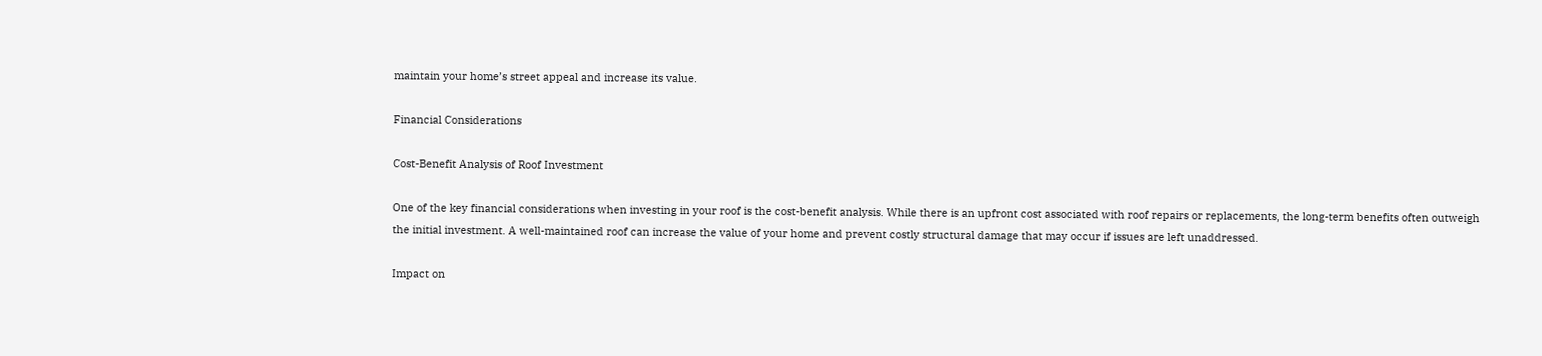maintain your home’s street appeal and increase its value.

Financial Considerations

Cost-Benefit Analysis of Roof Investment

One of the key financial considerations when investing in your roof is the cost-benefit analysis. While there is an upfront cost associated with roof repairs or replacements, the long-term benefits often outweigh the initial investment. A well-maintained roof can increase the value of your home and prevent costly structural damage that may occur if issues are left unaddressed.

Impact on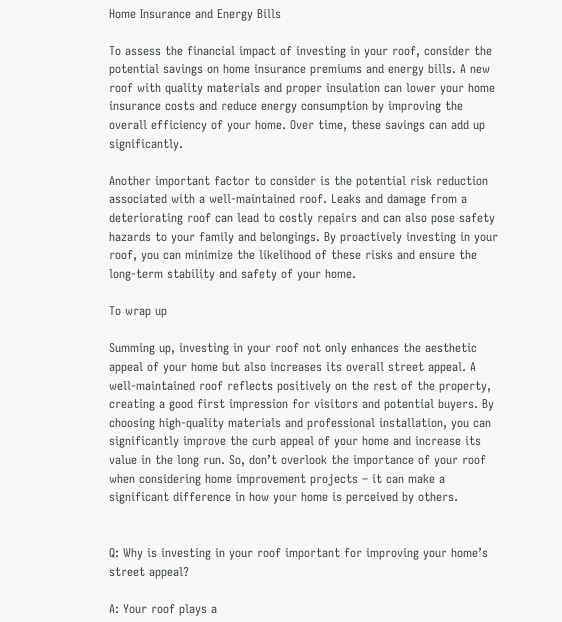Home Insurance and Energy Bills

To assess the financial impact of investing in your roof, consider the potential savings on home insurance premiums and energy bills. A new roof with quality materials and proper insulation can lower your home insurance costs and reduce energy consumption by improving the overall efficiency of your home. Over time, these savings can add up significantly.

Another important factor to consider is the potential risk reduction associated with a well-maintained roof. Leaks and damage from a deteriorating roof can lead to costly repairs and can also pose safety hazards to your family and belongings. By proactively investing in your roof, you can minimize the likelihood of these risks and ensure the long-term stability and safety of your home.

To wrap up

Summing up, investing in your roof not only enhances the aesthetic appeal of your home but also increases its overall street appeal. A well-maintained roof reflects positively on the rest of the property, creating a good first impression for visitors and potential buyers. By choosing high-quality materials and professional installation, you can significantly improve the curb appeal of your home and increase its value in the long run. So, don’t overlook the importance of your roof when considering home improvement projects – it can make a significant difference in how your home is perceived by others.


Q: Why is investing in your roof important for improving your home’s street appeal?

A: Your roof plays a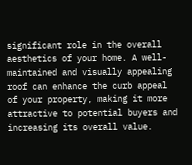significant role in the overall aesthetics of your home. A well-maintained and visually appealing roof can enhance the curb appeal of your property, making it more attractive to potential buyers and increasing its overall value.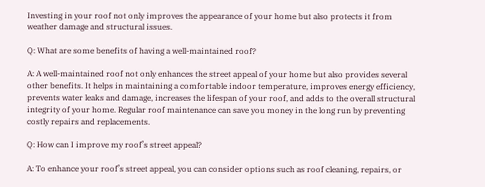Investing in your roof not only improves the appearance of your home but also protects it from weather damage and structural issues.

Q: What are some benefits of having a well-maintained roof?

A: A well-maintained roof not only enhances the street appeal of your home but also provides several other benefits. It helps in maintaining a comfortable indoor temperature, improves energy efficiency, prevents water leaks and damage, increases the lifespan of your roof, and adds to the overall structural integrity of your home. Regular roof maintenance can save you money in the long run by preventing costly repairs and replacements.

Q: How can I improve my roof’s street appeal?

A: To enhance your roof’s street appeal, you can consider options such as roof cleaning, repairs, or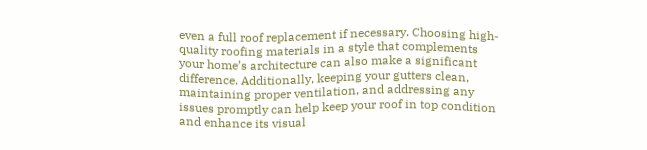even a full roof replacement if necessary. Choosing high-quality roofing materials in a style that complements your home’s architecture can also make a significant difference. Additionally, keeping your gutters clean, maintaining proper ventilation, and addressing any issues promptly can help keep your roof in top condition and enhance its visual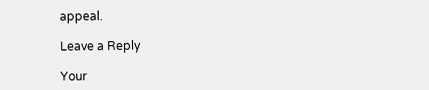appeal.

Leave a Reply

Your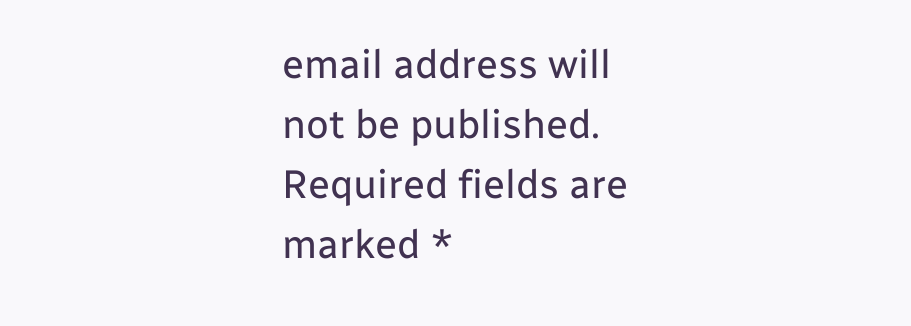email address will not be published. Required fields are marked *